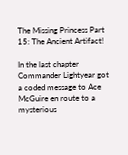The Missing Princess Part 15: The Ancient Artifact!

In the last chapter Commander Lightyear got a coded message to Ace McGuire en route to a mysterious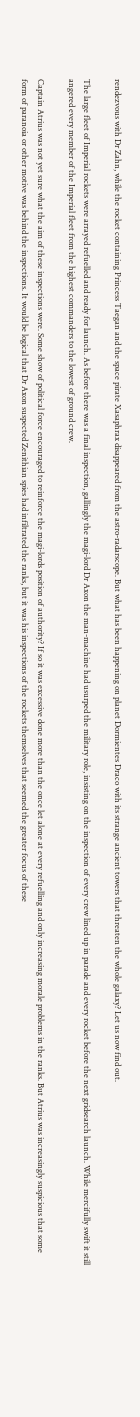rendezvous with Dr Zahn, while the rocket containing Princess Taegan and the space pirate Xasaphrax disappeared from the astro-radarscope. But what has been happening on planet Dormientes Draco with its strange ancient towers that threaten the whole galaxy? Let us now find out.

The large fleet of Imperial rockets were arrayed refuelled and ready for launch. As before there was a final inspection, gallingly the magi-lord Dr Axon the man-machine had usurped the military role, insisting on the inspection of every crew lined up in parade and every rocket before the next gridsearch launch. While mercifully swift it still angered every member of the Imperial fleet from the highest commanders to the lowest of ground crew.

Captain Atrius was not yet sure what the aim of these inspections were. Some show of political force encouraged to reinforce the magi-lords position of authority? If so it was excessive done more than the once let alone at every refuelling and only increasing morale problems in the ranks. But Atrius was increasingly suspicious that some form of paranoia or other motive was behind the inspections. It would be logical that Dr Axon suspected Zenithian spies had infiltrated the ranks, but it was his inspections of the rockets themselves that seemed the greater focus of these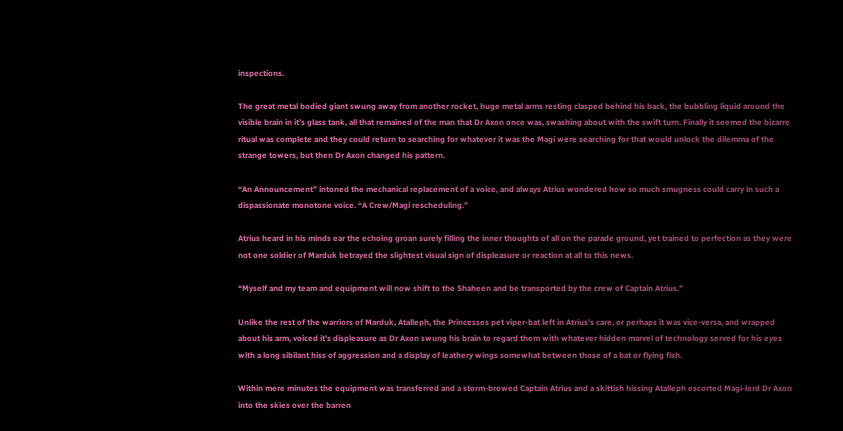inspections.

The great metal bodied giant swung away from another rocket, huge metal arms resting clasped behind his back, the bubbling liquid around the visible brain in it’s glass tank, all that remained of the man that Dr Axon once was, swashing about with the swift turn. Finally it seemed the bizarre ritual was complete and they could return to searching for whatever it was the Magi were searching for that would unlock the dilemma of the strange towers, but then Dr Axon changed his pattern.

“An Announcement” intoned the mechanical replacement of a voice, and always Atrius wondered how so much smugness could carry in such a dispassionate monotone voice. “A Crew/Magi rescheduling.”

Atrius heard in his minds ear the echoing groan surely filling the inner thoughts of all on the parade ground, yet trained to perfection as they were not one soldier of Marduk betrayed the slightest visual sign of displeasure or reaction at all to this news.

“Myself and my team and equipment will now shift to the Shaheen and be transported by the crew of Captain Atrius.”

Unlike the rest of the warriors of Marduk, Atalleph, the Princesses pet viper-bat left in Atrius’s care, or perhaps it was vice-versa, and wrapped about his arm, voiced it’s displeasure as Dr Axon swung his brain to regard them with whatever hidden marvel of technology served for his eyes with a long sibilant hiss of aggression and a display of leathery wings somewhat between those of a bat or flying fish.

Within mere minutes the equipment was transferred and a storm-browed Captain Atrius and a skittish hissing Atalleph escorted Magi-lord Dr Axon into the skies over the barren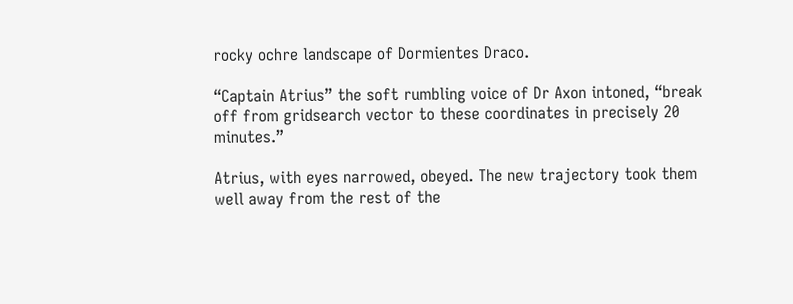rocky ochre landscape of Dormientes Draco.

“Captain Atrius” the soft rumbling voice of Dr Axon intoned, “break off from gridsearch vector to these coordinates in precisely 20 minutes.”

Atrius, with eyes narrowed, obeyed. The new trajectory took them well away from the rest of the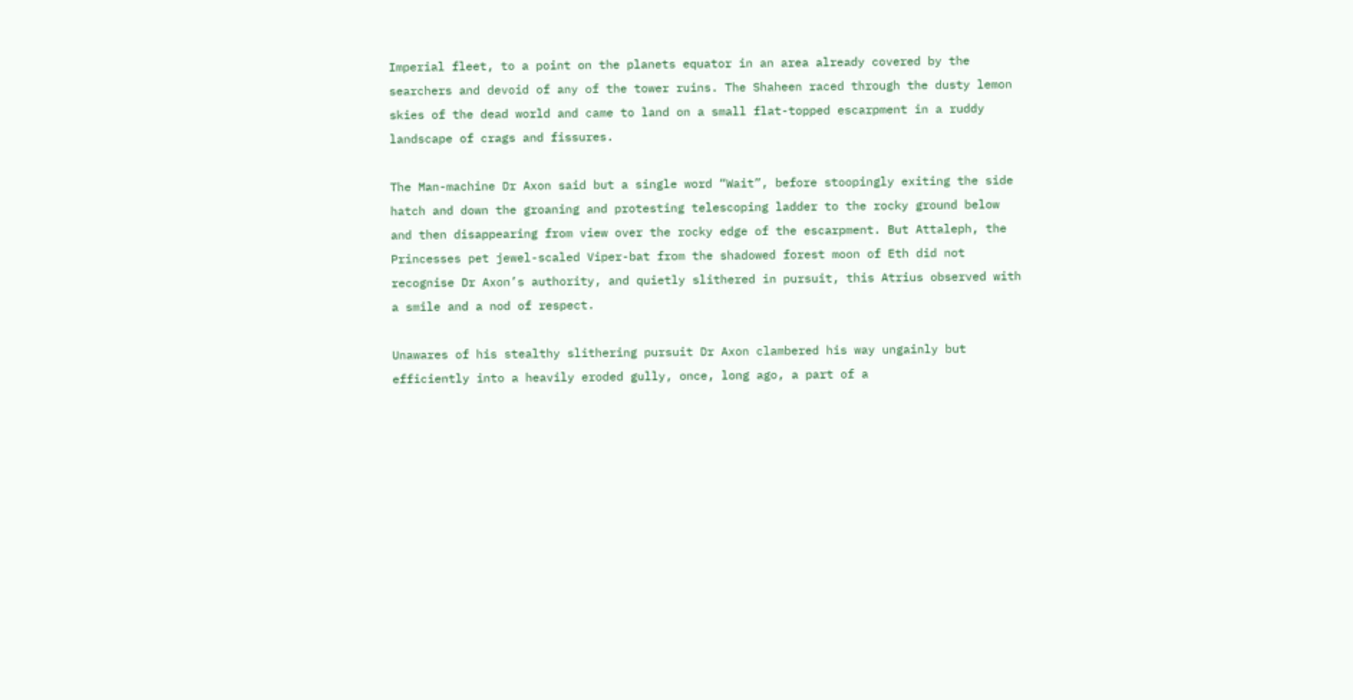Imperial fleet, to a point on the planets equator in an area already covered by the searchers and devoid of any of the tower ruins. The Shaheen raced through the dusty lemon skies of the dead world and came to land on a small flat-topped escarpment in a ruddy landscape of crags and fissures.

The Man-machine Dr Axon said but a single word “Wait”, before stoopingly exiting the side hatch and down the groaning and protesting telescoping ladder to the rocky ground below and then disappearing from view over the rocky edge of the escarpment. But Attaleph, the Princesses pet jewel-scaled Viper-bat from the shadowed forest moon of Eth did not recognise Dr Axon’s authority, and quietly slithered in pursuit, this Atrius observed with a smile and a nod of respect.

Unawares of his stealthy slithering pursuit Dr Axon clambered his way ungainly but efficiently into a heavily eroded gully, once, long ago, a part of a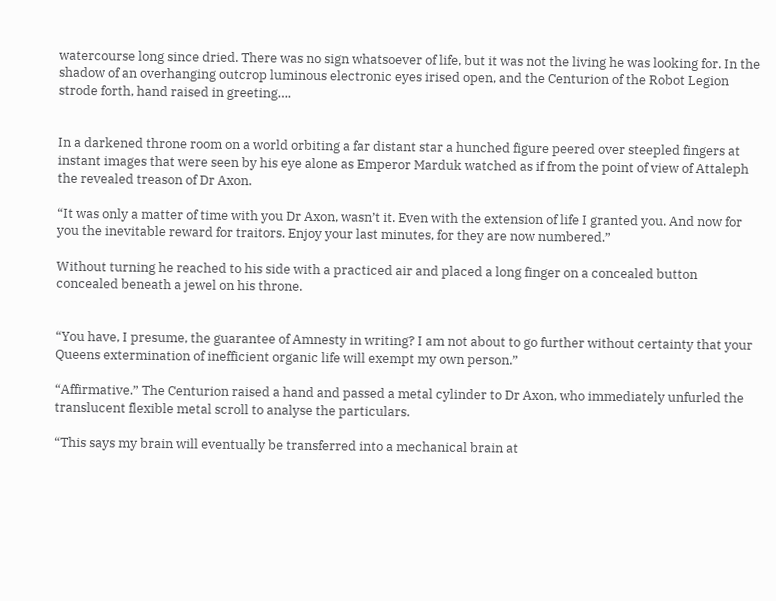watercourse long since dried. There was no sign whatsoever of life, but it was not the living he was looking for. In the shadow of an overhanging outcrop luminous electronic eyes irised open, and the Centurion of the Robot Legion strode forth, hand raised in greeting….


In a darkened throne room on a world orbiting a far distant star a hunched figure peered over steepled fingers at instant images that were seen by his eye alone as Emperor Marduk watched as if from the point of view of Attaleph the revealed treason of Dr Axon.

“It was only a matter of time with you Dr Axon, wasn’t it. Even with the extension of life I granted you. And now for you the inevitable reward for traitors. Enjoy your last minutes, for they are now numbered.”

Without turning he reached to his side with a practiced air and placed a long finger on a concealed button concealed beneath a jewel on his throne.


“You have, I presume, the guarantee of Amnesty in writing? I am not about to go further without certainty that your Queens extermination of inefficient organic life will exempt my own person.”

“Affirmative.” The Centurion raised a hand and passed a metal cylinder to Dr Axon, who immediately unfurled the translucent flexible metal scroll to analyse the particulars.

“This says my brain will eventually be transferred into a mechanical brain at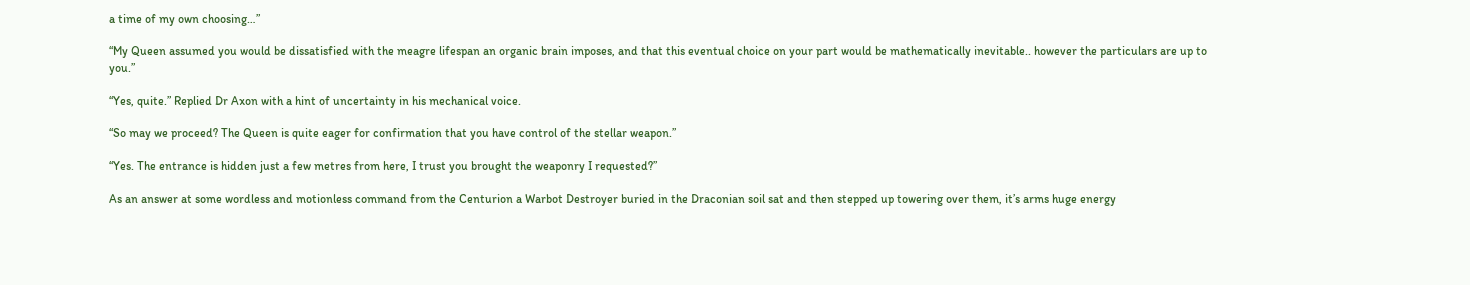a time of my own choosing…”

“My Queen assumed you would be dissatisfied with the meagre lifespan an organic brain imposes, and that this eventual choice on your part would be mathematically inevitable.. however the particulars are up to you.”

“Yes, quite.” Replied Dr Axon with a hint of uncertainty in his mechanical voice.

“So may we proceed? The Queen is quite eager for confirmation that you have control of the stellar weapon.”

“Yes. The entrance is hidden just a few metres from here, I trust you brought the weaponry I requested?”

As an answer at some wordless and motionless command from the Centurion a Warbot Destroyer buried in the Draconian soil sat and then stepped up towering over them, it’s arms huge energy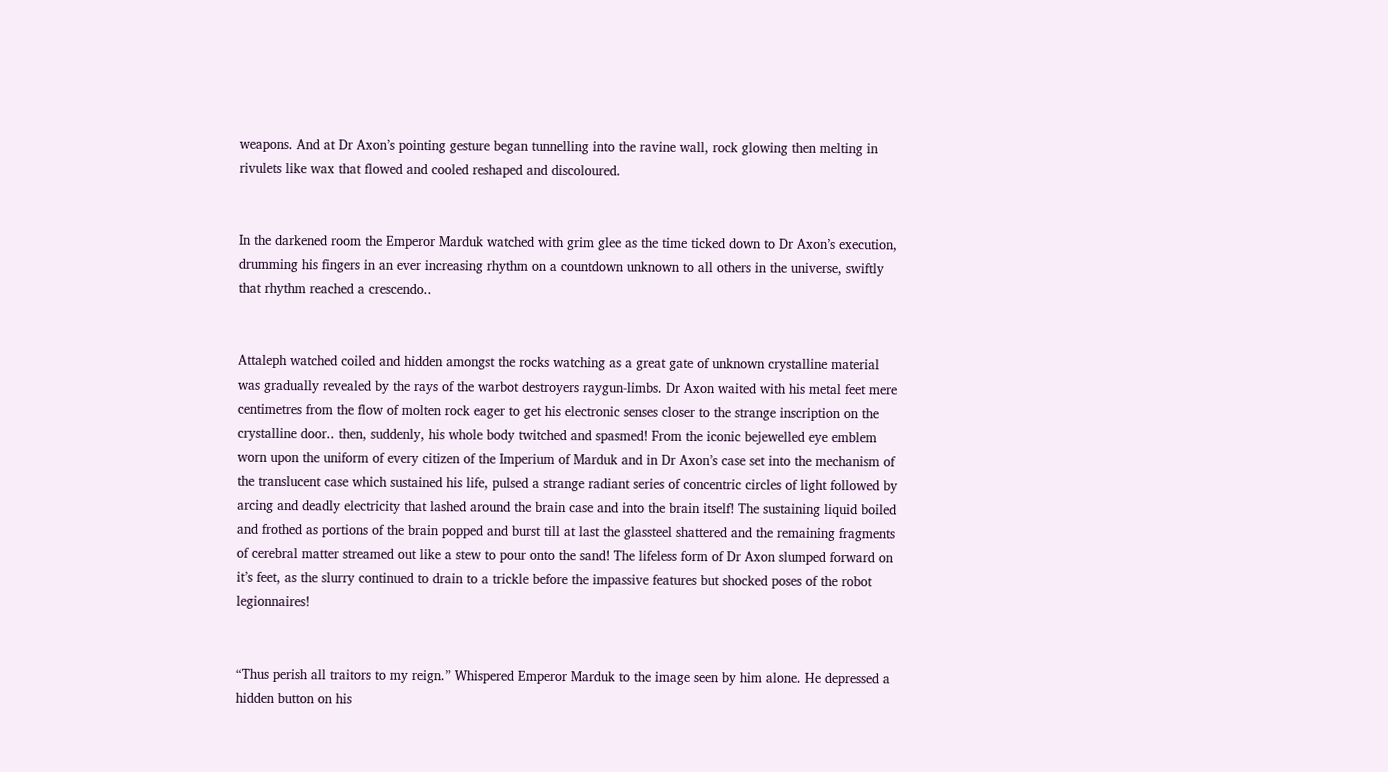weapons. And at Dr Axon’s pointing gesture began tunnelling into the ravine wall, rock glowing then melting in rivulets like wax that flowed and cooled reshaped and discoloured.


In the darkened room the Emperor Marduk watched with grim glee as the time ticked down to Dr Axon’s execution, drumming his fingers in an ever increasing rhythm on a countdown unknown to all others in the universe, swiftly that rhythm reached a crescendo..


Attaleph watched coiled and hidden amongst the rocks watching as a great gate of unknown crystalline material was gradually revealed by the rays of the warbot destroyers raygun-limbs. Dr Axon waited with his metal feet mere centimetres from the flow of molten rock eager to get his electronic senses closer to the strange inscription on the crystalline door.. then, suddenly, his whole body twitched and spasmed! From the iconic bejewelled eye emblem worn upon the uniform of every citizen of the Imperium of Marduk and in Dr Axon’s case set into the mechanism of the translucent case which sustained his life, pulsed a strange radiant series of concentric circles of light followed by arcing and deadly electricity that lashed around the brain case and into the brain itself! The sustaining liquid boiled and frothed as portions of the brain popped and burst till at last the glassteel shattered and the remaining fragments of cerebral matter streamed out like a stew to pour onto the sand! The lifeless form of Dr Axon slumped forward on it’s feet, as the slurry continued to drain to a trickle before the impassive features but shocked poses of the robot legionnaires!


“Thus perish all traitors to my reign.” Whispered Emperor Marduk to the image seen by him alone. He depressed a hidden button on his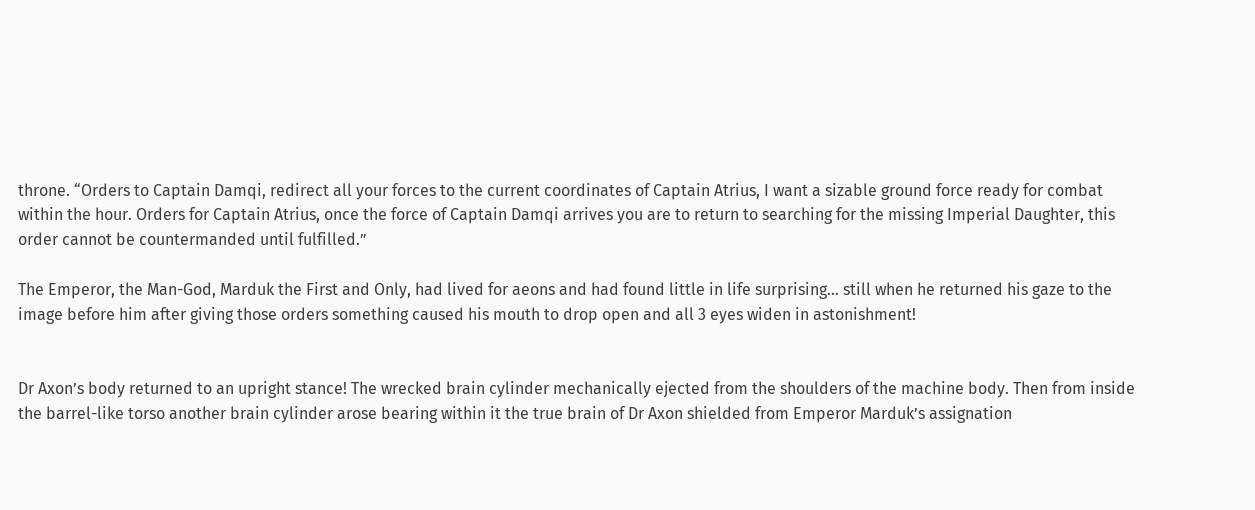throne. “Orders to Captain Damqi, redirect all your forces to the current coordinates of Captain Atrius, I want a sizable ground force ready for combat within the hour. Orders for Captain Atrius, once the force of Captain Damqi arrives you are to return to searching for the missing Imperial Daughter, this order cannot be countermanded until fulfilled.”

The Emperor, the Man-God, Marduk the First and Only, had lived for aeons and had found little in life surprising… still when he returned his gaze to the image before him after giving those orders something caused his mouth to drop open and all 3 eyes widen in astonishment!


Dr Axon’s body returned to an upright stance! The wrecked brain cylinder mechanically ejected from the shoulders of the machine body. Then from inside the barrel-like torso another brain cylinder arose bearing within it the true brain of Dr Axon shielded from Emperor Marduk’s assignation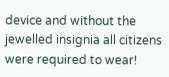device and without the jewelled insignia all citizens were required to wear!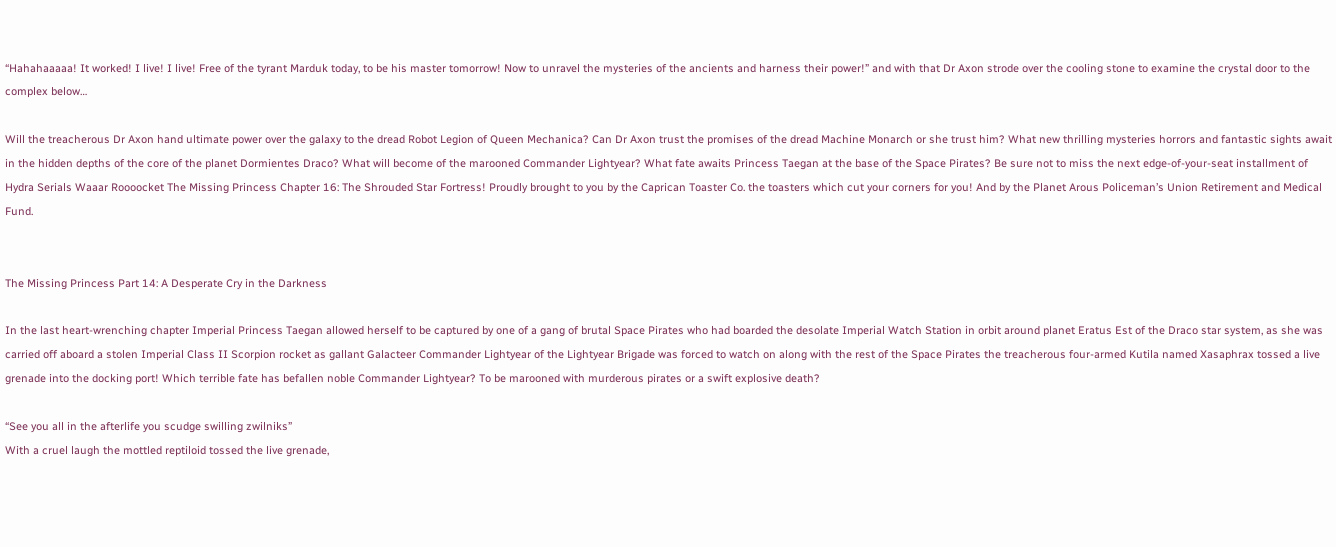“Hahahaaaaa! It worked! I live! I live! Free of the tyrant Marduk today, to be his master tomorrow! Now to unravel the mysteries of the ancients and harness their power!” and with that Dr Axon strode over the cooling stone to examine the crystal door to the complex below…

Will the treacherous Dr Axon hand ultimate power over the galaxy to the dread Robot Legion of Queen Mechanica? Can Dr Axon trust the promises of the dread Machine Monarch or she trust him? What new thrilling mysteries horrors and fantastic sights await in the hidden depths of the core of the planet Dormientes Draco? What will become of the marooned Commander Lightyear? What fate awaits Princess Taegan at the base of the Space Pirates? Be sure not to miss the next edge-of-your-seat installment of Hydra Serials Waaar Roooocket The Missing Princess Chapter 16: The Shrouded Star Fortress! Proudly brought to you by the Caprican Toaster Co. the toasters which cut your corners for you! And by the Planet Arous Policeman’s Union Retirement and Medical Fund.


The Missing Princess Part 14: A Desperate Cry in the Darkness

In the last heart-wrenching chapter Imperial Princess Taegan allowed herself to be captured by one of a gang of brutal Space Pirates who had boarded the desolate Imperial Watch Station in orbit around planet Eratus Est of the Draco star system, as she was carried off aboard a stolen Imperial Class II Scorpion rocket as gallant Galacteer Commander Lightyear of the Lightyear Brigade was forced to watch on along with the rest of the Space Pirates the treacherous four-armed Kutila named Xasaphrax tossed a live grenade into the docking port! Which terrible fate has befallen noble Commander Lightyear? To be marooned with murderous pirates or a swift explosive death?

“See you all in the afterlife you scudge swilling zwilniks”
With a cruel laugh the mottled reptiloid tossed the live grenade,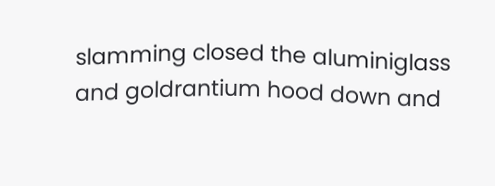slamming closed the aluminiglass and goldrantium hood down and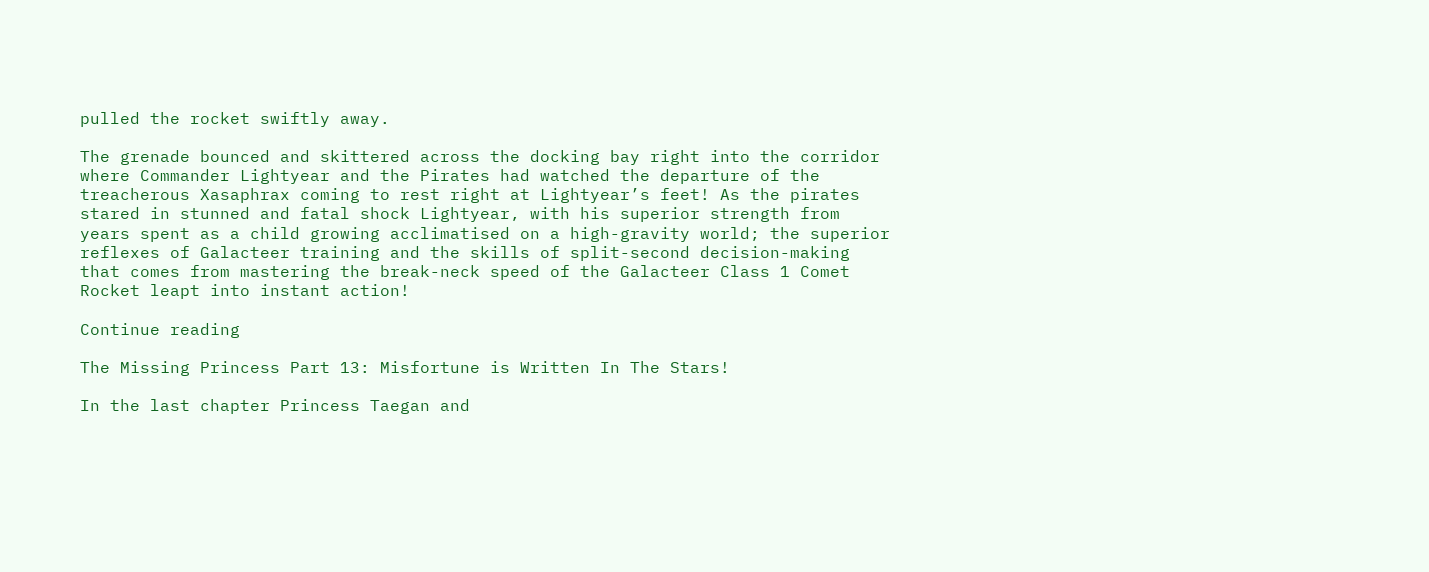pulled the rocket swiftly away.

The grenade bounced and skittered across the docking bay right into the corridor where Commander Lightyear and the Pirates had watched the departure of the treacherous Xasaphrax coming to rest right at Lightyear’s feet! As the pirates stared in stunned and fatal shock Lightyear, with his superior strength from years spent as a child growing acclimatised on a high-gravity world; the superior reflexes of Galacteer training and the skills of split-second decision-making that comes from mastering the break-neck speed of the Galacteer Class 1 Comet Rocket leapt into instant action!

Continue reading

The Missing Princess Part 13: Misfortune is Written In The Stars!

In the last chapter Princess Taegan and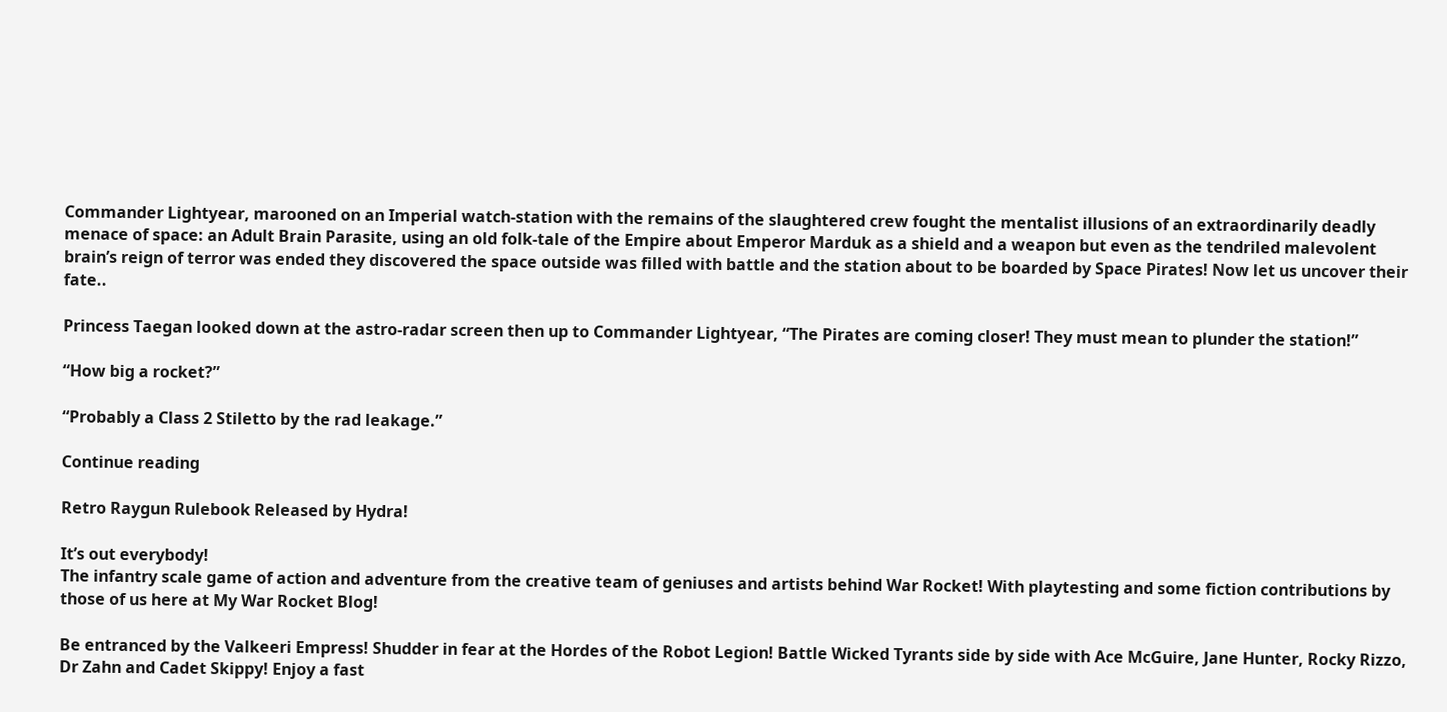Commander Lightyear, marooned on an Imperial watch-station with the remains of the slaughtered crew fought the mentalist illusions of an extraordinarily deadly menace of space: an Adult Brain Parasite, using an old folk-tale of the Empire about Emperor Marduk as a shield and a weapon but even as the tendriled malevolent brain’s reign of terror was ended they discovered the space outside was filled with battle and the station about to be boarded by Space Pirates! Now let us uncover their fate..

Princess Taegan looked down at the astro-radar screen then up to Commander Lightyear, “The Pirates are coming closer! They must mean to plunder the station!”

“How big a rocket?”

“Probably a Class 2 Stiletto by the rad leakage.”

Continue reading

Retro Raygun Rulebook Released by Hydra!

It’s out everybody!
The infantry scale game of action and adventure from the creative team of geniuses and artists behind War Rocket! With playtesting and some fiction contributions by those of us here at My War Rocket Blog!

Be entranced by the Valkeeri Empress! Shudder in fear at the Hordes of the Robot Legion! Battle Wicked Tyrants side by side with Ace McGuire, Jane Hunter, Rocky Rizzo, Dr Zahn and Cadet Skippy! Enjoy a fast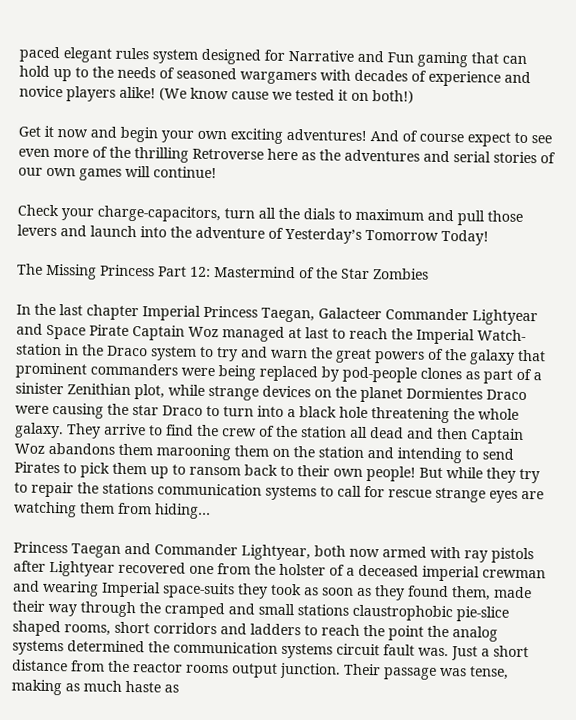paced elegant rules system designed for Narrative and Fun gaming that can hold up to the needs of seasoned wargamers with decades of experience and novice players alike! (We know cause we tested it on both!)

Get it now and begin your own exciting adventures! And of course expect to see even more of the thrilling Retroverse here as the adventures and serial stories of our own games will continue!

Check your charge-capacitors, turn all the dials to maximum and pull those levers and launch into the adventure of Yesterday’s Tomorrow Today!

The Missing Princess Part 12: Mastermind of the Star Zombies

In the last chapter Imperial Princess Taegan, Galacteer Commander Lightyear and Space Pirate Captain Woz managed at last to reach the Imperial Watch-station in the Draco system to try and warn the great powers of the galaxy that prominent commanders were being replaced by pod-people clones as part of a sinister Zenithian plot, while strange devices on the planet Dormientes Draco were causing the star Draco to turn into a black hole threatening the whole galaxy. They arrive to find the crew of the station all dead and then Captain Woz abandons them marooning them on the station and intending to send Pirates to pick them up to ransom back to their own people! But while they try to repair the stations communication systems to call for rescue strange eyes are watching them from hiding…

Princess Taegan and Commander Lightyear, both now armed with ray pistols after Lightyear recovered one from the holster of a deceased imperial crewman and wearing Imperial space-suits they took as soon as they found them, made their way through the cramped and small stations claustrophobic pie-slice shaped rooms, short corridors and ladders to reach the point the analog systems determined the communication systems circuit fault was. Just a short distance from the reactor rooms output junction. Their passage was tense, making as much haste as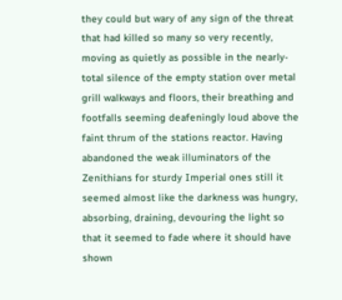they could but wary of any sign of the threat that had killed so many so very recently, moving as quietly as possible in the nearly-total silence of the empty station over metal grill walkways and floors, their breathing and footfalls seeming deafeningly loud above the faint thrum of the stations reactor. Having abandoned the weak illuminators of the Zenithians for sturdy Imperial ones still it seemed almost like the darkness was hungry, absorbing, draining, devouring the light so that it seemed to fade where it should have shown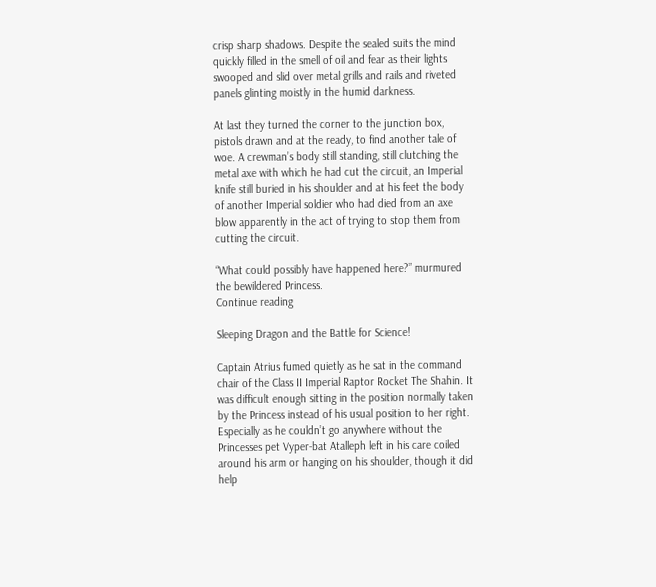crisp sharp shadows. Despite the sealed suits the mind quickly filled in the smell of oil and fear as their lights swooped and slid over metal grills and rails and riveted panels glinting moistly in the humid darkness.

At last they turned the corner to the junction box, pistols drawn and at the ready, to find another tale of woe. A crewman’s body still standing, still clutching the metal axe with which he had cut the circuit, an Imperial knife still buried in his shoulder and at his feet the body of another Imperial soldier who had died from an axe blow apparently in the act of trying to stop them from cutting the circuit.

“What could possibly have happened here?” murmured the bewildered Princess.
Continue reading

Sleeping Dragon and the Battle for Science!

Captain Atrius fumed quietly as he sat in the command chair of the Class II Imperial Raptor Rocket The Shahin. It was difficult enough sitting in the position normally taken by the Princess instead of his usual position to her right. Especially as he couldn’t go anywhere without the Princesses pet Vyper-bat Atalleph left in his care coiled around his arm or hanging on his shoulder, though it did help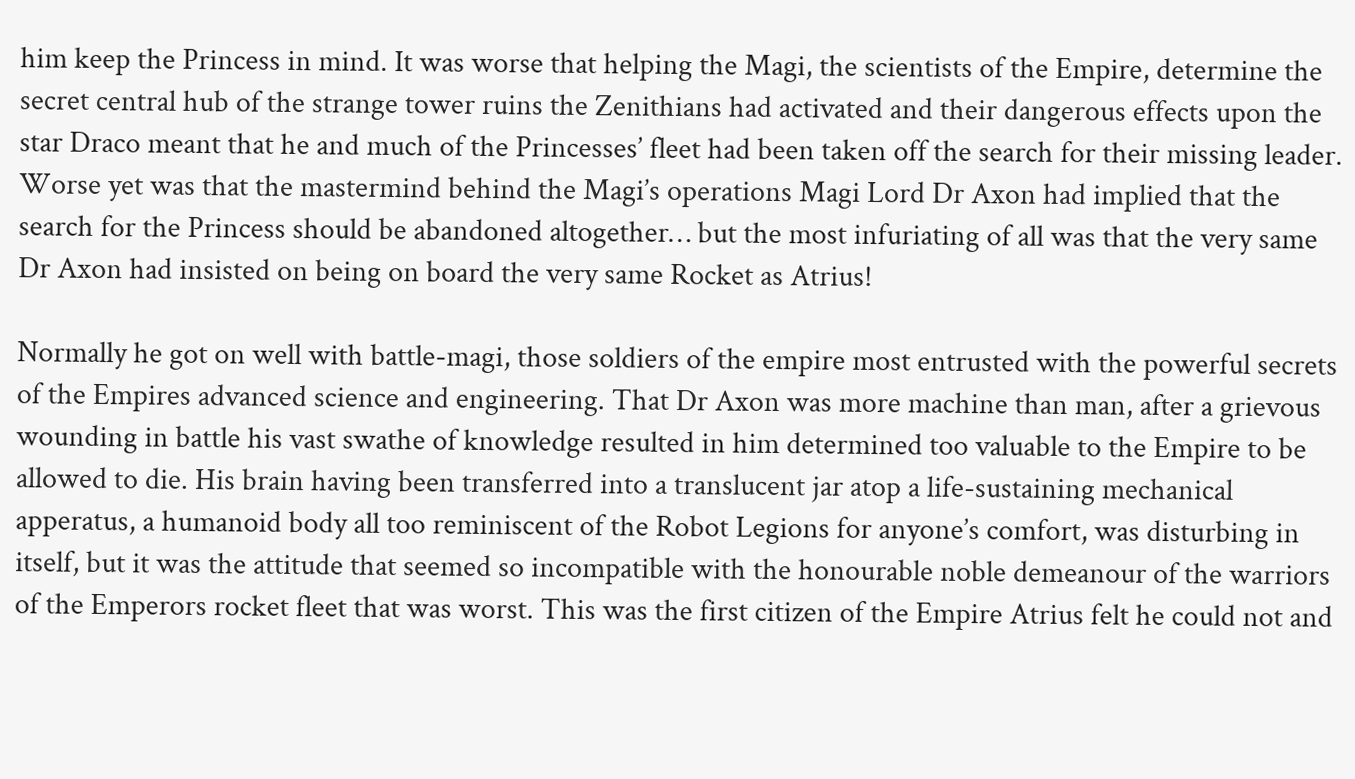him keep the Princess in mind. It was worse that helping the Magi, the scientists of the Empire, determine the secret central hub of the strange tower ruins the Zenithians had activated and their dangerous effects upon the star Draco meant that he and much of the Princesses’ fleet had been taken off the search for their missing leader. Worse yet was that the mastermind behind the Magi’s operations Magi Lord Dr Axon had implied that the search for the Princess should be abandoned altogether… but the most infuriating of all was that the very same Dr Axon had insisted on being on board the very same Rocket as Atrius!

Normally he got on well with battle-magi, those soldiers of the empire most entrusted with the powerful secrets of the Empires advanced science and engineering. That Dr Axon was more machine than man, after a grievous wounding in battle his vast swathe of knowledge resulted in him determined too valuable to the Empire to be allowed to die. His brain having been transferred into a translucent jar atop a life-sustaining mechanical apperatus, a humanoid body all too reminiscent of the Robot Legions for anyone’s comfort, was disturbing in itself, but it was the attitude that seemed so incompatible with the honourable noble demeanour of the warriors of the Emperors rocket fleet that was worst. This was the first citizen of the Empire Atrius felt he could not and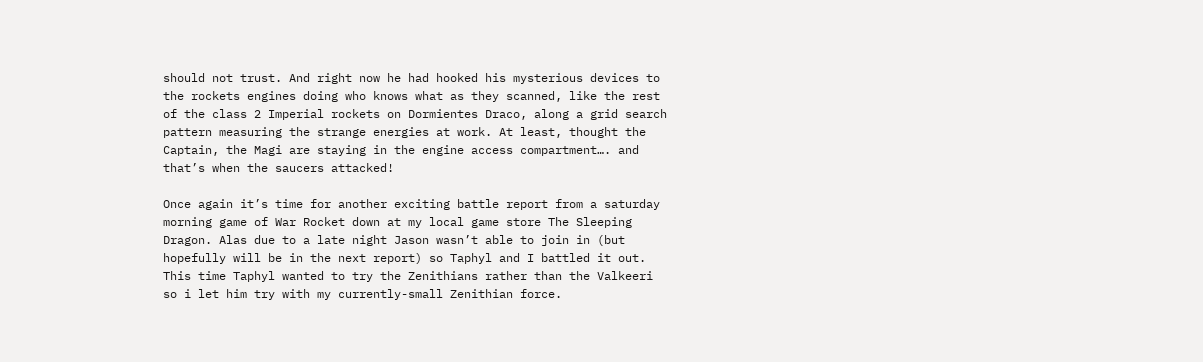should not trust. And right now he had hooked his mysterious devices to the rockets engines doing who knows what as they scanned, like the rest of the class 2 Imperial rockets on Dormientes Draco, along a grid search pattern measuring the strange energies at work. At least, thought the Captain, the Magi are staying in the engine access compartment…. and that’s when the saucers attacked!

Once again it’s time for another exciting battle report from a saturday morning game of War Rocket down at my local game store The Sleeping Dragon. Alas due to a late night Jason wasn’t able to join in (but hopefully will be in the next report) so Taphyl and I battled it out. This time Taphyl wanted to try the Zenithians rather than the Valkeeri so i let him try with my currently-small Zenithian force.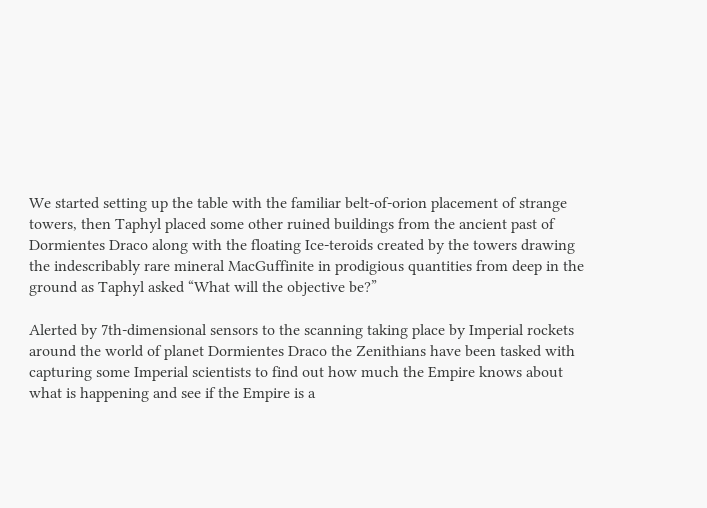We started setting up the table with the familiar belt-of-orion placement of strange towers, then Taphyl placed some other ruined buildings from the ancient past of Dormientes Draco along with the floating Ice-teroids created by the towers drawing the indescribably rare mineral MacGuffinite in prodigious quantities from deep in the ground as Taphyl asked “What will the objective be?”

Alerted by 7th-dimensional sensors to the scanning taking place by Imperial rockets around the world of planet Dormientes Draco the Zenithians have been tasked with capturing some Imperial scientists to find out how much the Empire knows about what is happening and see if the Empire is a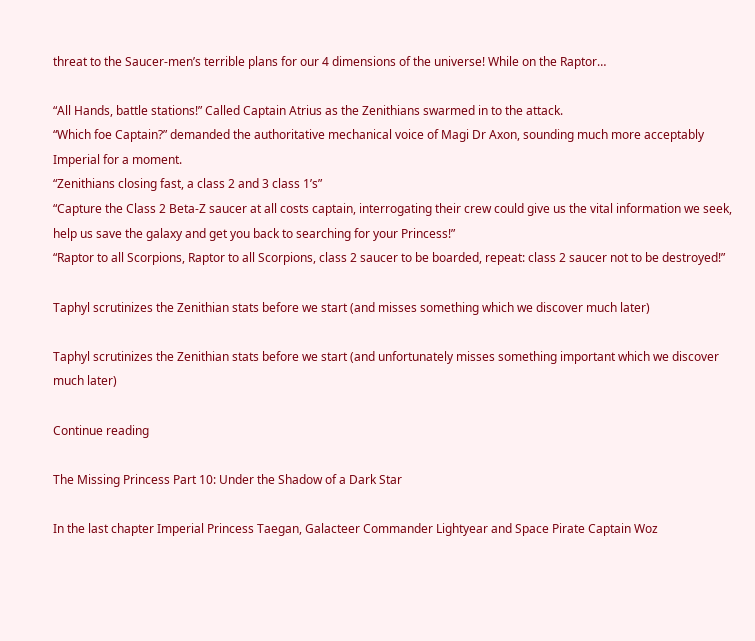threat to the Saucer-men’s terrible plans for our 4 dimensions of the universe! While on the Raptor…

“All Hands, battle stations!” Called Captain Atrius as the Zenithians swarmed in to the attack.
“Which foe Captain?” demanded the authoritative mechanical voice of Magi Dr Axon, sounding much more acceptably Imperial for a moment.
“Zenithians closing fast, a class 2 and 3 class 1’s”
“Capture the Class 2 Beta-Z saucer at all costs captain, interrogating their crew could give us the vital information we seek, help us save the galaxy and get you back to searching for your Princess!”
“Raptor to all Scorpions, Raptor to all Scorpions, class 2 saucer to be boarded, repeat: class 2 saucer not to be destroyed!”

Taphyl scrutinizes the Zenithian stats before we start (and misses something which we discover much later)

Taphyl scrutinizes the Zenithian stats before we start (and unfortunately misses something important which we discover much later)

Continue reading

The Missing Princess Part 10: Under the Shadow of a Dark Star

In the last chapter Imperial Princess Taegan, Galacteer Commander Lightyear and Space Pirate Captain Woz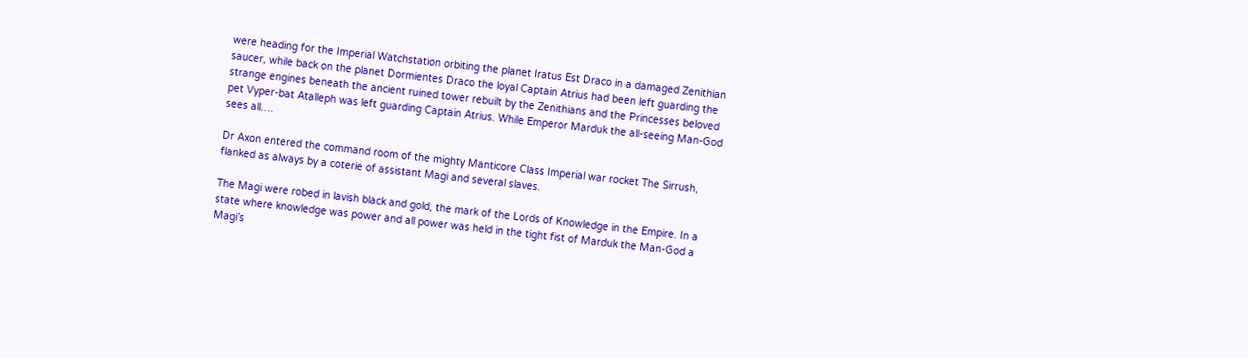were heading for the Imperial Watchstation orbiting the planet Iratus Est Draco in a damaged Zenithian saucer, while back on the planet Dormientes Draco the loyal Captain Atrius had been left guarding the strange engines beneath the ancient ruined tower rebuilt by the Zenithians and the Princesses beloved pet Vyper-bat Atalleph was left guarding Captain Atrius. While Emperor Marduk the all-seeing Man-God sees all….

Dr Axon entered the command room of the mighty Manticore Class Imperial war rocket The Sirrush, flanked as always by a coterie of assistant Magi and several slaves.

The Magi were robed in lavish black and gold, the mark of the Lords of Knowledge in the Empire. In a state where knowledge was power and all power was held in the tight fist of Marduk the Man-God a Magi’s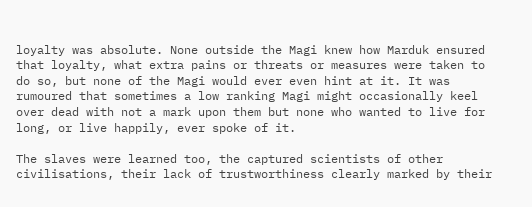loyalty was absolute. None outside the Magi knew how Marduk ensured that loyalty, what extra pains or threats or measures were taken to do so, but none of the Magi would ever even hint at it. It was rumoured that sometimes a low ranking Magi might occasionally keel over dead with not a mark upon them but none who wanted to live for long, or live happily, ever spoke of it.

The slaves were learned too, the captured scientists of other civilisations, their lack of trustworthiness clearly marked by their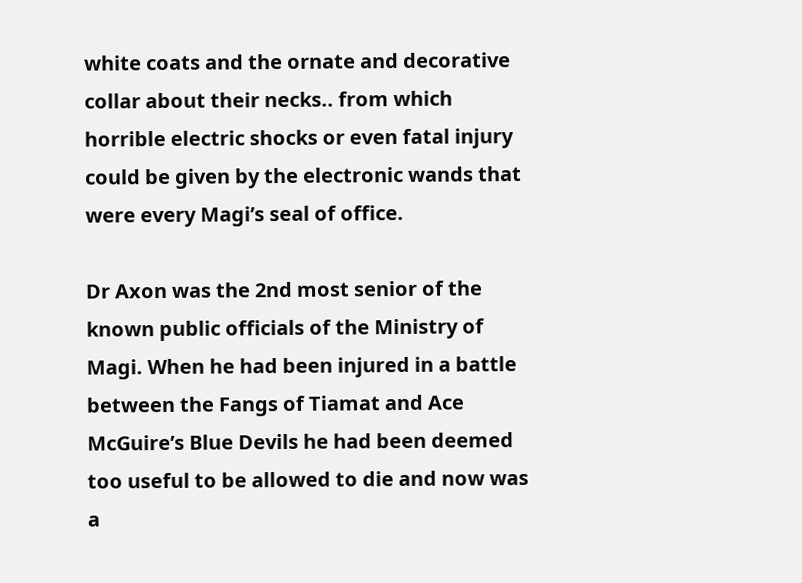white coats and the ornate and decorative collar about their necks.. from which horrible electric shocks or even fatal injury could be given by the electronic wands that were every Magi’s seal of office.

Dr Axon was the 2nd most senior of the known public officials of the Ministry of Magi. When he had been injured in a battle between the Fangs of Tiamat and Ace McGuire’s Blue Devils he had been deemed too useful to be allowed to die and now was a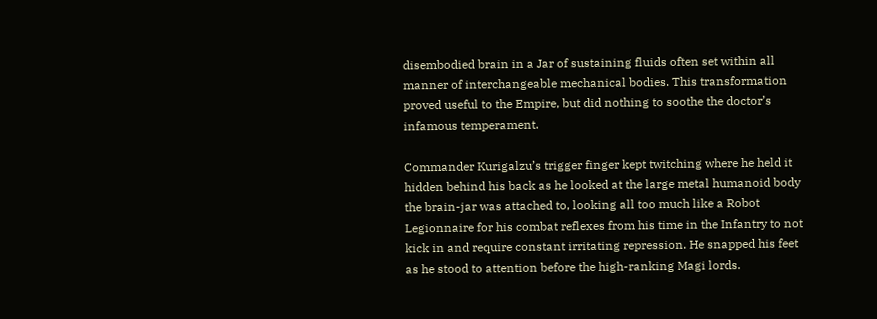disembodied brain in a Jar of sustaining fluids often set within all manner of interchangeable mechanical bodies. This transformation proved useful to the Empire, but did nothing to soothe the doctor’s infamous temperament.

Commander Kurigalzu’s trigger finger kept twitching where he held it hidden behind his back as he looked at the large metal humanoid body the brain-jar was attached to, looking all too much like a Robot Legionnaire for his combat reflexes from his time in the Infantry to not kick in and require constant irritating repression. He snapped his feet as he stood to attention before the high-ranking Magi lords.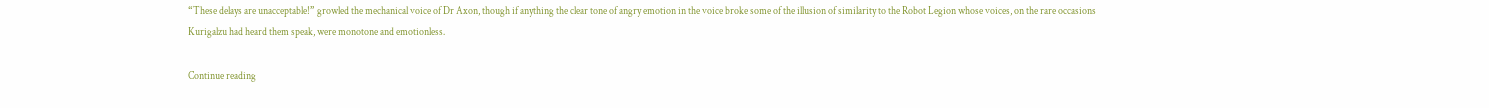“These delays are unacceptable!” growled the mechanical voice of Dr Axon, though if anything the clear tone of angry emotion in the voice broke some of the illusion of similarity to the Robot Legion whose voices, on the rare occasions Kurigalzu had heard them speak, were monotone and emotionless.

Continue reading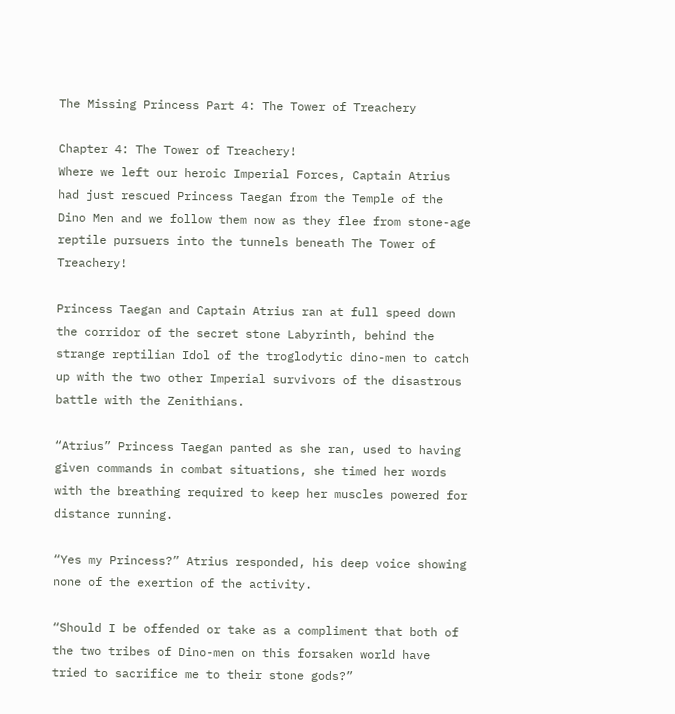The Missing Princess Part 4: The Tower of Treachery

Chapter 4: The Tower of Treachery!
Where we left our heroic Imperial Forces, Captain Atrius had just rescued Princess Taegan from the Temple of the Dino Men and we follow them now as they flee from stone-age reptile pursuers into the tunnels beneath The Tower of Treachery!

Princess Taegan and Captain Atrius ran at full speed down the corridor of the secret stone Labyrinth, behind the strange reptilian Idol of the troglodytic dino-men to catch up with the two other Imperial survivors of the disastrous battle with the Zenithians.

“Atrius” Princess Taegan panted as she ran, used to having given commands in combat situations, she timed her words with the breathing required to keep her muscles powered for distance running.

“Yes my Princess?” Atrius responded, his deep voice showing none of the exertion of the activity.

“Should I be offended or take as a compliment that both of the two tribes of Dino-men on this forsaken world have tried to sacrifice me to their stone gods?”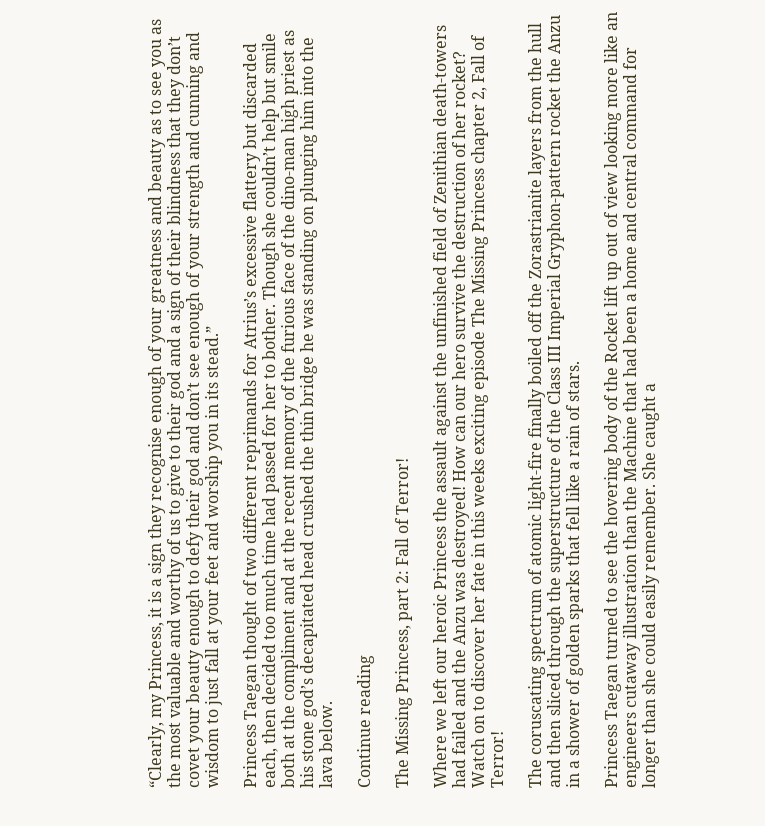“Clearly, my Princess, it is a sign they recognise enough of your greatness and beauty as to see you as the most valuable and worthy of us to give to their god and a sign of their blindness that they don’t covet your beauty enough to defy their god and don’t see enough of your strength and cunning and wisdom to just fall at your feet and worship you in its stead.”

Princess Taegan thought of two different reprimands for Atrius’s excessive flattery but discarded each, then decided too much time had passed for her to bother. Though she couldn’t help but smile both at the compliment and at the recent memory of the furious face of the dino-man high priest as his stone god’s decapitated head crushed the thin bridge he was standing on plunging him into the lava below.

Continue reading

The Missing Princess, part 2: Fall of Terror!

Where we left our heroic Princess the assault against the unfinished field of Zenithian death-towers had failed and the Anzu was destroyed! How can our hero survive the destruction of her rocket? Watch on to discover her fate in this weeks exciting episode The Missing Princess chapter 2, Fall of Terror!

The coruscating spectrum of atomic light-fire finally boiled off the Zorastrianite layers from the hull and then sliced through the superstructure of the Class III Imperial Gryphon-pattern rocket the Anzu in a shower of golden sparks that fell like a rain of stars.

Princess Taegan turned to see the hovering body of the Rocket lift up out of view looking more like an engineers cutaway illustration than the Machine that had been a home and central command for longer than she could easily remember. She caught a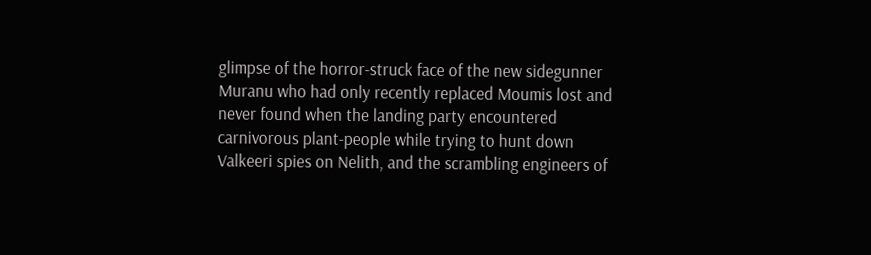glimpse of the horror-struck face of the new sidegunner Muranu who had only recently replaced Moumis lost and never found when the landing party encountered carnivorous plant-people while trying to hunt down Valkeeri spies on Nelith, and the scrambling engineers of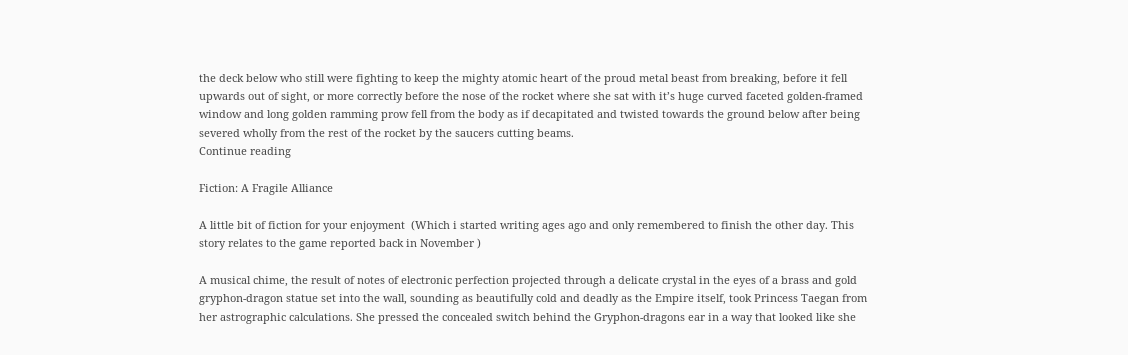the deck below who still were fighting to keep the mighty atomic heart of the proud metal beast from breaking, before it fell upwards out of sight, or more correctly before the nose of the rocket where she sat with it’s huge curved faceted golden-framed window and long golden ramming prow fell from the body as if decapitated and twisted towards the ground below after being severed wholly from the rest of the rocket by the saucers cutting beams.
Continue reading

Fiction: A Fragile Alliance

A little bit of fiction for your enjoyment  (Which i started writing ages ago and only remembered to finish the other day. This story relates to the game reported back in November )

A musical chime, the result of notes of electronic perfection projected through a delicate crystal in the eyes of a brass and gold gryphon-dragon statue set into the wall, sounding as beautifully cold and deadly as the Empire itself, took Princess Taegan from her astrographic calculations. She pressed the concealed switch behind the Gryphon-dragons ear in a way that looked like she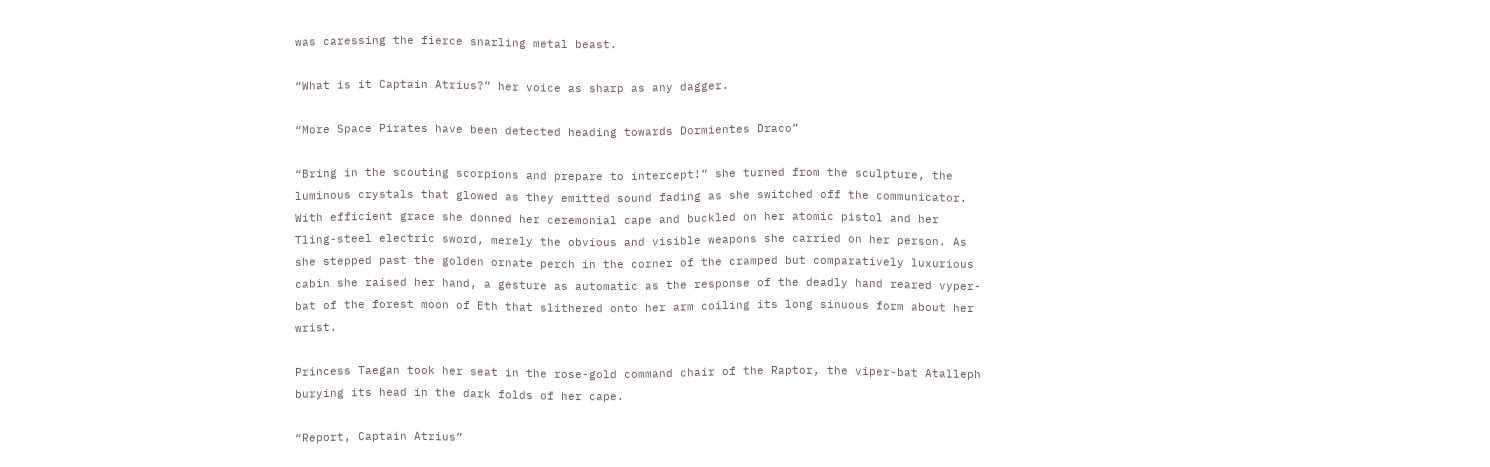was caressing the fierce snarling metal beast.

“What is it Captain Atrius?” her voice as sharp as any dagger.

“More Space Pirates have been detected heading towards Dormientes Draco”

“Bring in the scouting scorpions and prepare to intercept!” she turned from the sculpture, the luminous crystals that glowed as they emitted sound fading as she switched off the communicator. With efficient grace she donned her ceremonial cape and buckled on her atomic pistol and her Tling-steel electric sword, merely the obvious and visible weapons she carried on her person. As she stepped past the golden ornate perch in the corner of the cramped but comparatively luxurious cabin she raised her hand, a gesture as automatic as the response of the deadly hand reared vyper-bat of the forest moon of Eth that slithered onto her arm coiling its long sinuous form about her wrist.

Princess Taegan took her seat in the rose-gold command chair of the Raptor, the viper-bat Atalleph burying its head in the dark folds of her cape.

“Report, Captain Atrius”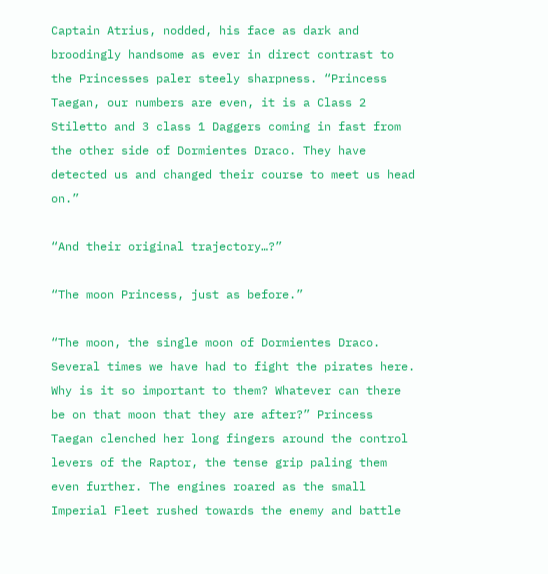Captain Atrius, nodded, his face as dark and broodingly handsome as ever in direct contrast to the Princesses paler steely sharpness. “Princess Taegan, our numbers are even, it is a Class 2 Stiletto and 3 class 1 Daggers coming in fast from the other side of Dormientes Draco. They have detected us and changed their course to meet us head on.”

“And their original trajectory…?”

“The moon Princess, just as before.”

“The moon, the single moon of Dormientes Draco. Several times we have had to fight the pirates here. Why is it so important to them? Whatever can there be on that moon that they are after?” Princess Taegan clenched her long fingers around the control levers of the Raptor, the tense grip paling them even further. The engines roared as the small Imperial Fleet rushed towards the enemy and battle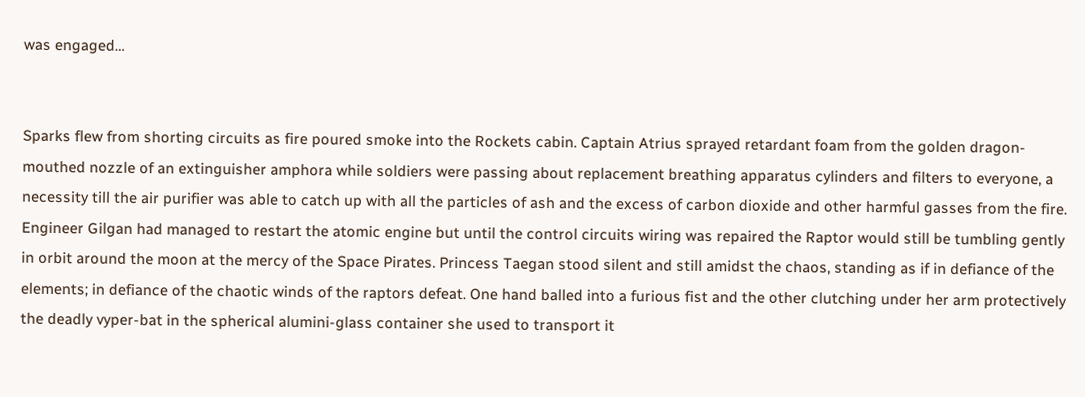was engaged…


Sparks flew from shorting circuits as fire poured smoke into the Rockets cabin. Captain Atrius sprayed retardant foam from the golden dragon-mouthed nozzle of an extinguisher amphora while soldiers were passing about replacement breathing apparatus cylinders and filters to everyone, a necessity till the air purifier was able to catch up with all the particles of ash and the excess of carbon dioxide and other harmful gasses from the fire. Engineer Gilgan had managed to restart the atomic engine but until the control circuits wiring was repaired the Raptor would still be tumbling gently in orbit around the moon at the mercy of the Space Pirates. Princess Taegan stood silent and still amidst the chaos, standing as if in defiance of the elements; in defiance of the chaotic winds of the raptors defeat. One hand balled into a furious fist and the other clutching under her arm protectively the deadly vyper-bat in the spherical alumini-glass container she used to transport it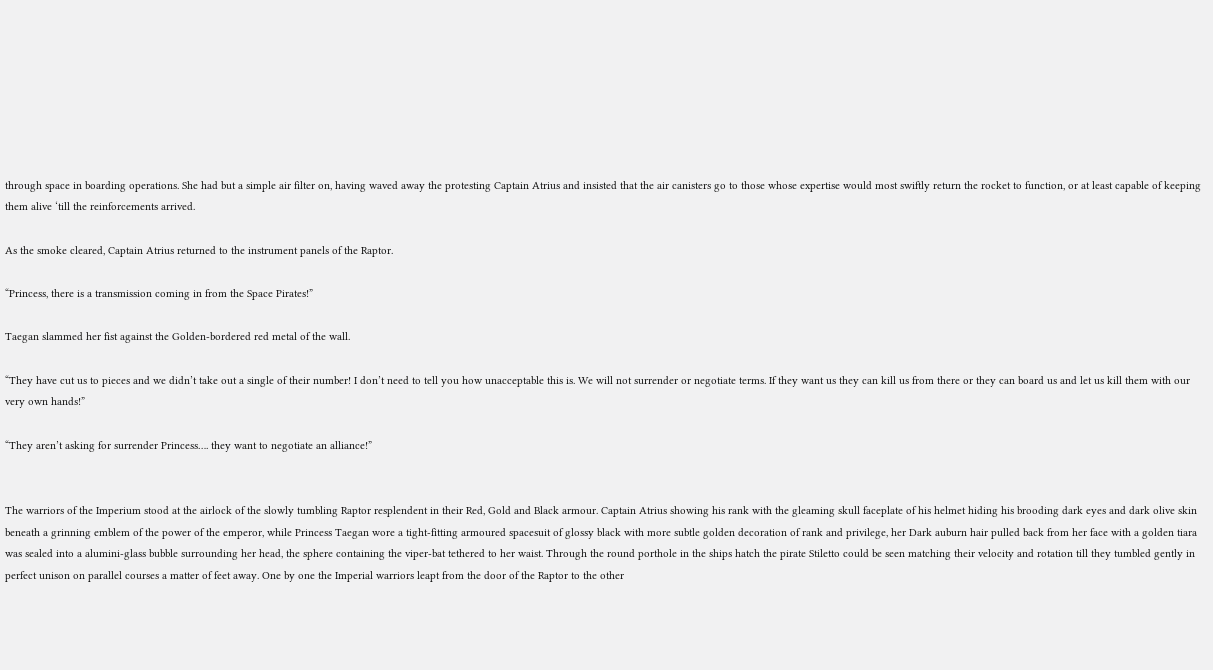through space in boarding operations. She had but a simple air filter on, having waved away the protesting Captain Atrius and insisted that the air canisters go to those whose expertise would most swiftly return the rocket to function, or at least capable of keeping them alive ‘till the reinforcements arrived.

As the smoke cleared, Captain Atrius returned to the instrument panels of the Raptor.

“Princess, there is a transmission coming in from the Space Pirates!”

Taegan slammed her fist against the Golden-bordered red metal of the wall.

“They have cut us to pieces and we didn’t take out a single of their number! I don’t need to tell you how unacceptable this is. We will not surrender or negotiate terms. If they want us they can kill us from there or they can board us and let us kill them with our very own hands!”

“They aren’t asking for surrender Princess…. they want to negotiate an alliance!”


The warriors of the Imperium stood at the airlock of the slowly tumbling Raptor resplendent in their Red, Gold and Black armour. Captain Atrius showing his rank with the gleaming skull faceplate of his helmet hiding his brooding dark eyes and dark olive skin beneath a grinning emblem of the power of the emperor, while Princess Taegan wore a tight-fitting armoured spacesuit of glossy black with more subtle golden decoration of rank and privilege, her Dark auburn hair pulled back from her face with a golden tiara was sealed into a alumini-glass bubble surrounding her head, the sphere containing the viper-bat tethered to her waist. Through the round porthole in the ships hatch the pirate Stiletto could be seen matching their velocity and rotation till they tumbled gently in perfect unison on parallel courses a matter of feet away. One by one the Imperial warriors leapt from the door of the Raptor to the other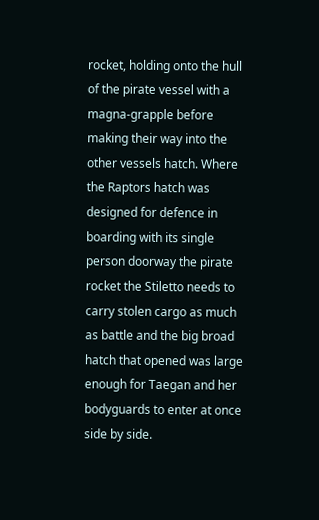rocket, holding onto the hull of the pirate vessel with a magna-grapple before making their way into the other vessels hatch. Where the Raptors hatch was designed for defence in boarding with its single person doorway the pirate rocket the Stiletto needs to carry stolen cargo as much as battle and the big broad hatch that opened was large enough for Taegan and her bodyguards to enter at once side by side.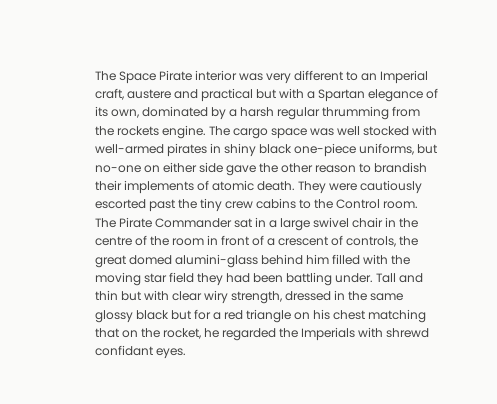The Space Pirate interior was very different to an Imperial craft, austere and practical but with a Spartan elegance of its own, dominated by a harsh regular thrumming from the rockets engine. The cargo space was well stocked with well-armed pirates in shiny black one-piece uniforms, but no-one on either side gave the other reason to brandish their implements of atomic death. They were cautiously escorted past the tiny crew cabins to the Control room. The Pirate Commander sat in a large swivel chair in the centre of the room in front of a crescent of controls, the great domed alumini-glass behind him filled with the moving star field they had been battling under. Tall and thin but with clear wiry strength, dressed in the same glossy black but for a red triangle on his chest matching that on the rocket, he regarded the Imperials with shrewd confidant eyes.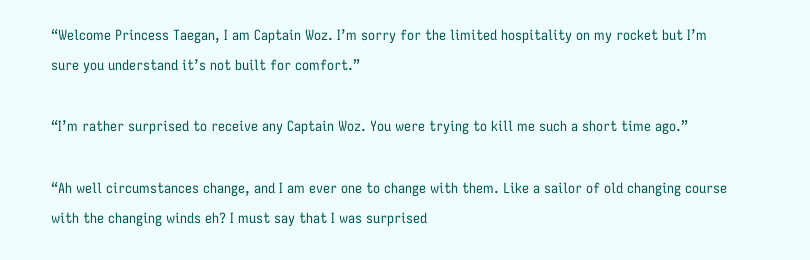“Welcome Princess Taegan, I am Captain Woz. I’m sorry for the limited hospitality on my rocket but I’m sure you understand it’s not built for comfort.”

“I’m rather surprised to receive any Captain Woz. You were trying to kill me such a short time ago.”

“Ah well circumstances change, and I am ever one to change with them. Like a sailor of old changing course with the changing winds eh? I must say that I was surprised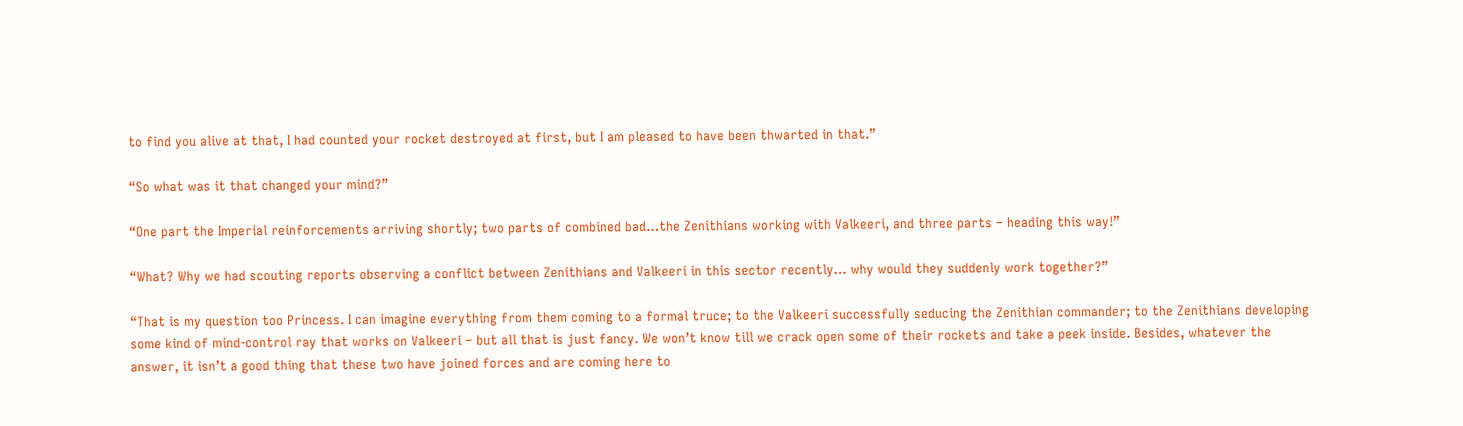to find you alive at that, I had counted your rocket destroyed at first, but I am pleased to have been thwarted in that.”

“So what was it that changed your mind?”

“One part the Imperial reinforcements arriving shortly; two parts of combined bad…the Zenithians working with Valkeeri, and three parts – heading this way!”

“What? Why we had scouting reports observing a conflict between Zenithians and Valkeeri in this sector recently… why would they suddenly work together?”

“That is my question too Princess. I can imagine everything from them coming to a formal truce; to the Valkeeri successfully seducing the Zenithian commander; to the Zenithians developing some kind of mind-control ray that works on Valkeeri – but all that is just fancy. We won’t know till we crack open some of their rockets and take a peek inside. Besides, whatever the answer, it isn’t a good thing that these two have joined forces and are coming here to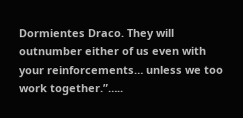Dormientes Draco. They will outnumber either of us even with your reinforcements… unless we too work together.”…..